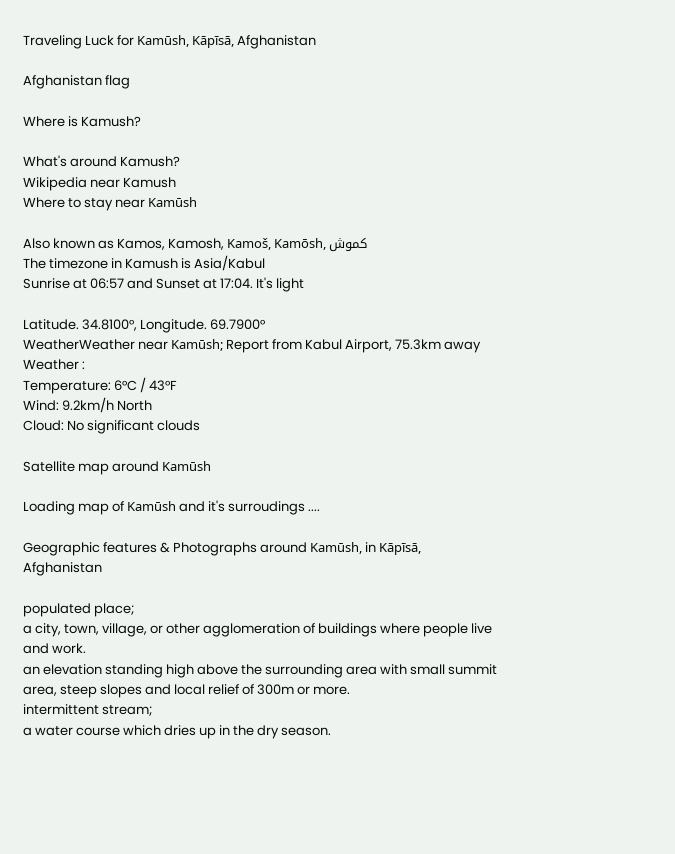Traveling Luck for Kamūsh, Kāpīsā, Afghanistan

Afghanistan flag

Where is Kamush?

What's around Kamush?
Wikipedia near Kamush
Where to stay near Kamūsh

Also known as Kamos, Kamosh, Kamoš, Kamōsh, كموش
The timezone in Kamush is Asia/Kabul
Sunrise at 06:57 and Sunset at 17:04. It's light

Latitude. 34.8100°, Longitude. 69.7900°
WeatherWeather near Kamūsh; Report from Kabul Airport, 75.3km away
Weather :
Temperature: 6°C / 43°F
Wind: 9.2km/h North
Cloud: No significant clouds

Satellite map around Kamūsh

Loading map of Kamūsh and it's surroudings ....

Geographic features & Photographs around Kamūsh, in Kāpīsā, Afghanistan

populated place;
a city, town, village, or other agglomeration of buildings where people live and work.
an elevation standing high above the surrounding area with small summit area, steep slopes and local relief of 300m or more.
intermittent stream;
a water course which dries up in the dry season.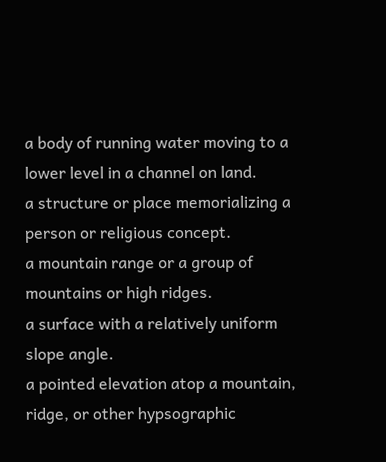a body of running water moving to a lower level in a channel on land.
a structure or place memorializing a person or religious concept.
a mountain range or a group of mountains or high ridges.
a surface with a relatively uniform slope angle.
a pointed elevation atop a mountain, ridge, or other hypsographic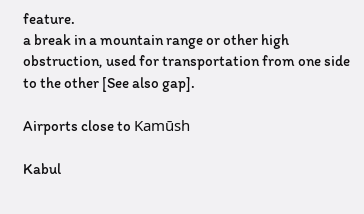feature.
a break in a mountain range or other high obstruction, used for transportation from one side to the other [See also gap].

Airports close to Kamūsh

Kabul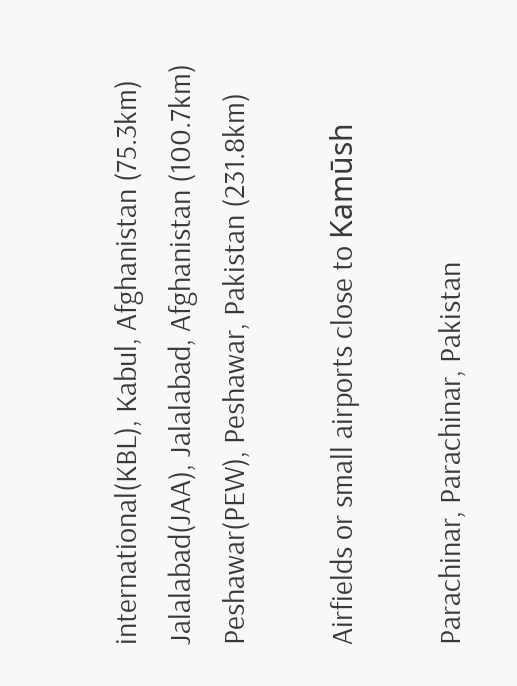international(KBL), Kabul, Afghanistan (75.3km)
Jalalabad(JAA), Jalalabad, Afghanistan (100.7km)
Peshawar(PEW), Peshawar, Pakistan (231.8km)

Airfields or small airports close to Kamūsh

Parachinar, Parachinar, Pakistan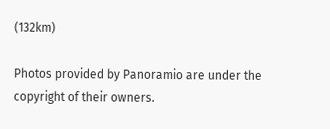(132km)

Photos provided by Panoramio are under the copyright of their owners.